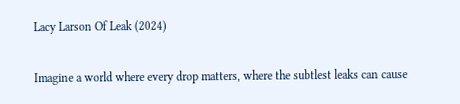Lacy Larson Of Leak (2024)

Imagine a world where every drop matters, where the subtlest leaks can cause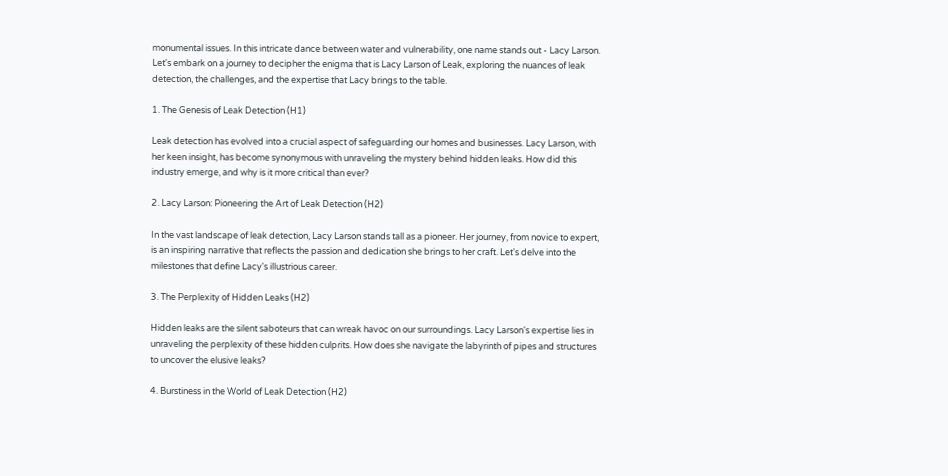monumental issues. In this intricate dance between water and vulnerability, one name stands out - Lacy Larson. Let's embark on a journey to decipher the enigma that is Lacy Larson of Leak, exploring the nuances of leak detection, the challenges, and the expertise that Lacy brings to the table.

1. The Genesis of Leak Detection (H1)

Leak detection has evolved into a crucial aspect of safeguarding our homes and businesses. Lacy Larson, with her keen insight, has become synonymous with unraveling the mystery behind hidden leaks. How did this industry emerge, and why is it more critical than ever?

2. Lacy Larson: Pioneering the Art of Leak Detection (H2)

In the vast landscape of leak detection, Lacy Larson stands tall as a pioneer. Her journey, from novice to expert, is an inspiring narrative that reflects the passion and dedication she brings to her craft. Let's delve into the milestones that define Lacy's illustrious career.

3. The Perplexity of Hidden Leaks (H2)

Hidden leaks are the silent saboteurs that can wreak havoc on our surroundings. Lacy Larson's expertise lies in unraveling the perplexity of these hidden culprits. How does she navigate the labyrinth of pipes and structures to uncover the elusive leaks?

4. Burstiness in the World of Leak Detection (H2)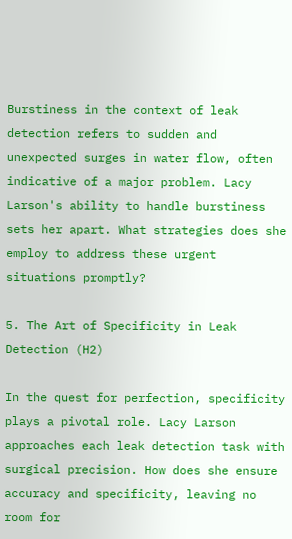Burstiness in the context of leak detection refers to sudden and unexpected surges in water flow, often indicative of a major problem. Lacy Larson's ability to handle burstiness sets her apart. What strategies does she employ to address these urgent situations promptly?

5. The Art of Specificity in Leak Detection (H2)

In the quest for perfection, specificity plays a pivotal role. Lacy Larson approaches each leak detection task with surgical precision. How does she ensure accuracy and specificity, leaving no room for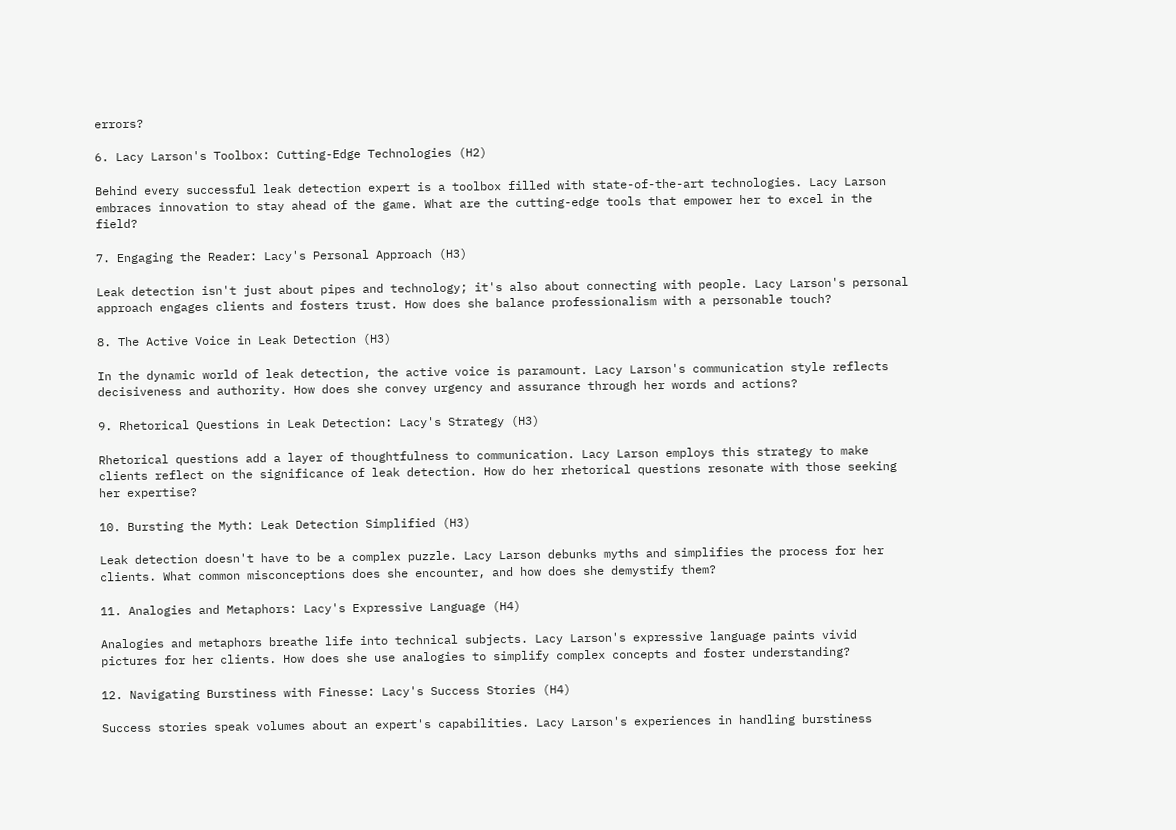errors?

6. Lacy Larson's Toolbox: Cutting-Edge Technologies (H2)

Behind every successful leak detection expert is a toolbox filled with state-of-the-art technologies. Lacy Larson embraces innovation to stay ahead of the game. What are the cutting-edge tools that empower her to excel in the field?

7. Engaging the Reader: Lacy's Personal Approach (H3)

Leak detection isn't just about pipes and technology; it's also about connecting with people. Lacy Larson's personal approach engages clients and fosters trust. How does she balance professionalism with a personable touch?

8. The Active Voice in Leak Detection (H3)

In the dynamic world of leak detection, the active voice is paramount. Lacy Larson's communication style reflects decisiveness and authority. How does she convey urgency and assurance through her words and actions?

9. Rhetorical Questions in Leak Detection: Lacy's Strategy (H3)

Rhetorical questions add a layer of thoughtfulness to communication. Lacy Larson employs this strategy to make clients reflect on the significance of leak detection. How do her rhetorical questions resonate with those seeking her expertise?

10. Bursting the Myth: Leak Detection Simplified (H3)

Leak detection doesn't have to be a complex puzzle. Lacy Larson debunks myths and simplifies the process for her clients. What common misconceptions does she encounter, and how does she demystify them?

11. Analogies and Metaphors: Lacy's Expressive Language (H4)

Analogies and metaphors breathe life into technical subjects. Lacy Larson's expressive language paints vivid pictures for her clients. How does she use analogies to simplify complex concepts and foster understanding?

12. Navigating Burstiness with Finesse: Lacy's Success Stories (H4)

Success stories speak volumes about an expert's capabilities. Lacy Larson's experiences in handling burstiness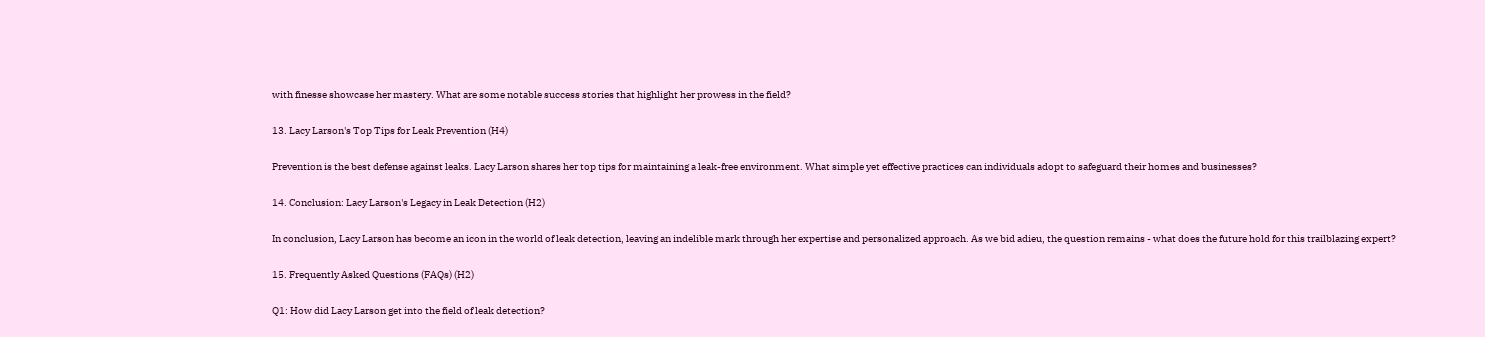with finesse showcase her mastery. What are some notable success stories that highlight her prowess in the field?

13. Lacy Larson's Top Tips for Leak Prevention (H4)

Prevention is the best defense against leaks. Lacy Larson shares her top tips for maintaining a leak-free environment. What simple yet effective practices can individuals adopt to safeguard their homes and businesses?

14. Conclusion: Lacy Larson's Legacy in Leak Detection (H2)

In conclusion, Lacy Larson has become an icon in the world of leak detection, leaving an indelible mark through her expertise and personalized approach. As we bid adieu, the question remains - what does the future hold for this trailblazing expert?

15. Frequently Asked Questions (FAQs) (H2)

Q1: How did Lacy Larson get into the field of leak detection?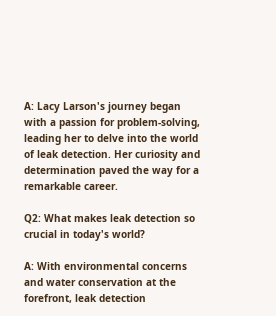A: Lacy Larson's journey began with a passion for problem-solving, leading her to delve into the world of leak detection. Her curiosity and determination paved the way for a remarkable career.

Q2: What makes leak detection so crucial in today's world?

A: With environmental concerns and water conservation at the forefront, leak detection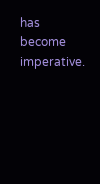has become imperative.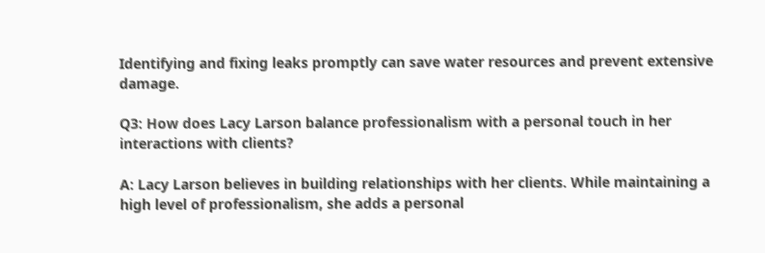Identifying and fixing leaks promptly can save water resources and prevent extensive damage.

Q3: How does Lacy Larson balance professionalism with a personal touch in her interactions with clients?

A: Lacy Larson believes in building relationships with her clients. While maintaining a high level of professionalism, she adds a personal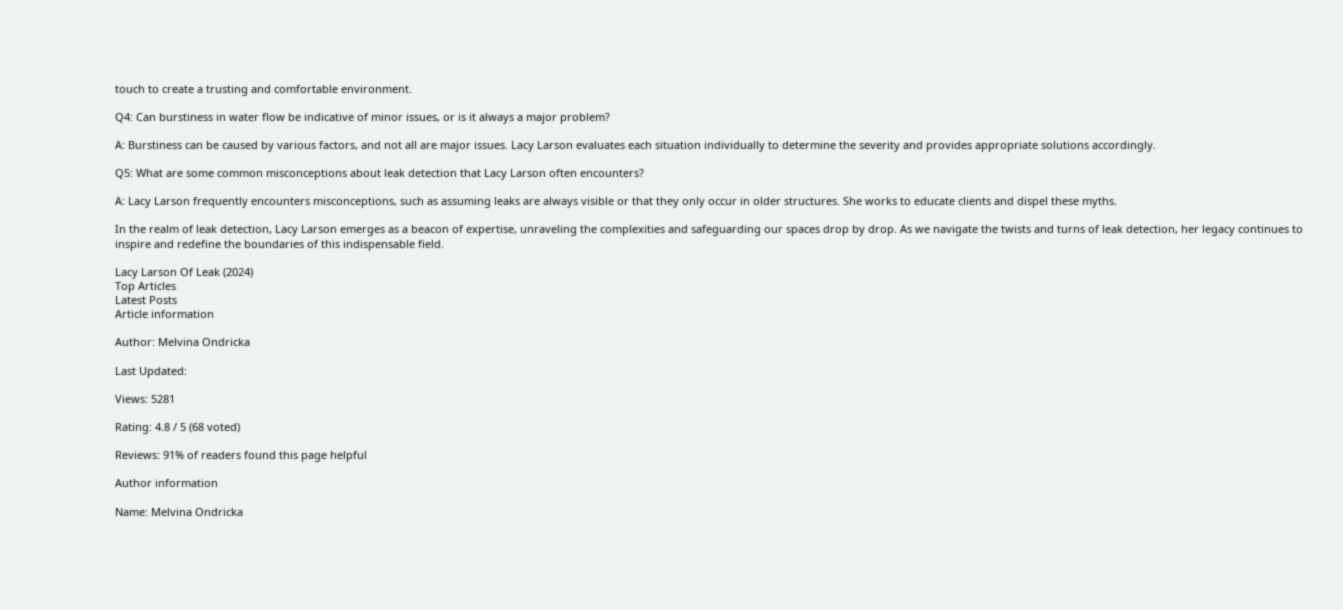touch to create a trusting and comfortable environment.

Q4: Can burstiness in water flow be indicative of minor issues, or is it always a major problem?

A: Burstiness can be caused by various factors, and not all are major issues. Lacy Larson evaluates each situation individually to determine the severity and provides appropriate solutions accordingly.

Q5: What are some common misconceptions about leak detection that Lacy Larson often encounters?

A: Lacy Larson frequently encounters misconceptions, such as assuming leaks are always visible or that they only occur in older structures. She works to educate clients and dispel these myths.

In the realm of leak detection, Lacy Larson emerges as a beacon of expertise, unraveling the complexities and safeguarding our spaces drop by drop. As we navigate the twists and turns of leak detection, her legacy continues to inspire and redefine the boundaries of this indispensable field.

Lacy Larson Of Leak (2024)
Top Articles
Latest Posts
Article information

Author: Melvina Ondricka

Last Updated:

Views: 5281

Rating: 4.8 / 5 (68 voted)

Reviews: 91% of readers found this page helpful

Author information

Name: Melvina Ondricka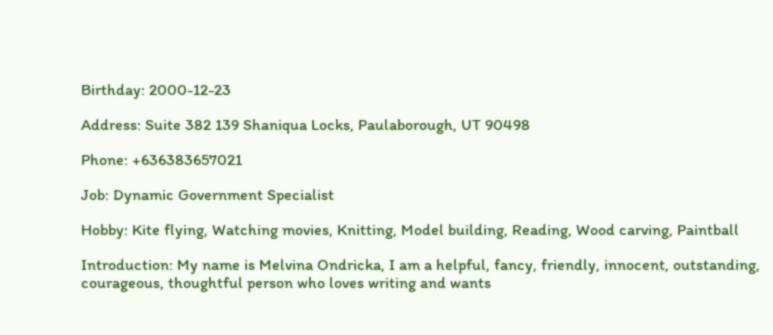Birthday: 2000-12-23

Address: Suite 382 139 Shaniqua Locks, Paulaborough, UT 90498

Phone: +636383657021

Job: Dynamic Government Specialist

Hobby: Kite flying, Watching movies, Knitting, Model building, Reading, Wood carving, Paintball

Introduction: My name is Melvina Ondricka, I am a helpful, fancy, friendly, innocent, outstanding, courageous, thoughtful person who loves writing and wants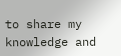to share my knowledge and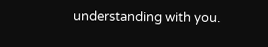understanding with you.